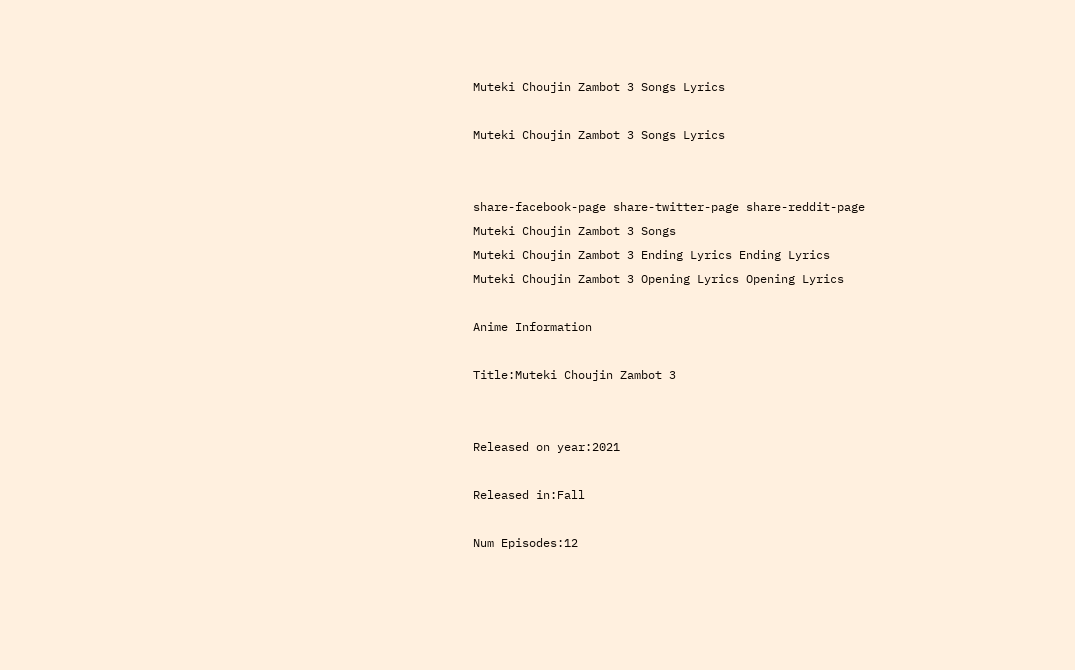Muteki Choujin Zambot 3 Songs Lyrics

Muteki Choujin Zambot 3 Songs Lyrics


share-facebook-page share-twitter-page share-reddit-page
Muteki Choujin Zambot 3 Songs
Muteki Choujin Zambot 3 Ending Lyrics Ending Lyrics
Muteki Choujin Zambot 3 Opening Lyrics Opening Lyrics

Anime Information

Title:Muteki Choujin Zambot 3


Released on year:2021

Released in:Fall

Num Episodes:12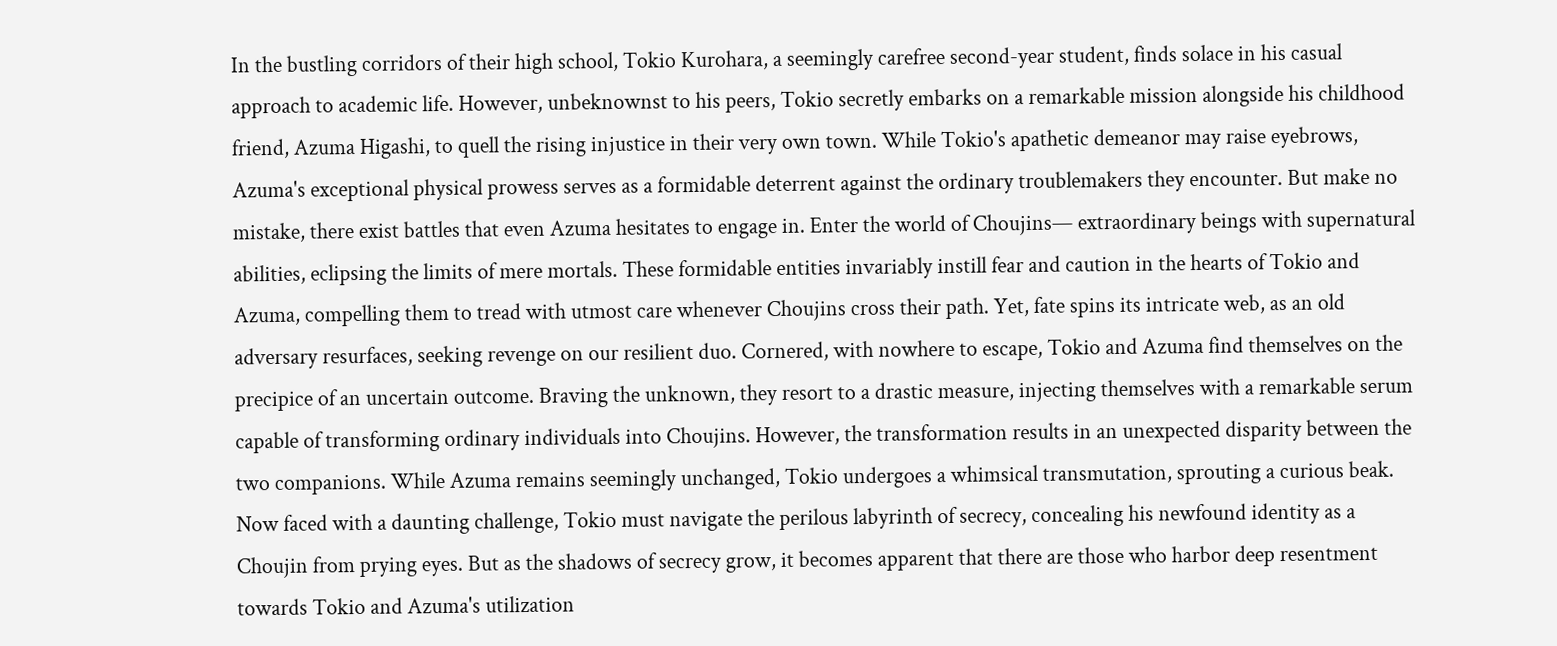In the bustling corridors of their high school, Tokio Kurohara, a seemingly carefree second-year student, finds solace in his casual approach to academic life. However, unbeknownst to his peers, Tokio secretly embarks on a remarkable mission alongside his childhood friend, Azuma Higashi, to quell the rising injustice in their very own town. While Tokio's apathetic demeanor may raise eyebrows, Azuma's exceptional physical prowess serves as a formidable deterrent against the ordinary troublemakers they encounter. But make no mistake, there exist battles that even Azuma hesitates to engage in. Enter the world of Choujins— extraordinary beings with supernatural abilities, eclipsing the limits of mere mortals. These formidable entities invariably instill fear and caution in the hearts of Tokio and Azuma, compelling them to tread with utmost care whenever Choujins cross their path. Yet, fate spins its intricate web, as an old adversary resurfaces, seeking revenge on our resilient duo. Cornered, with nowhere to escape, Tokio and Azuma find themselves on the precipice of an uncertain outcome. Braving the unknown, they resort to a drastic measure, injecting themselves with a remarkable serum capable of transforming ordinary individuals into Choujins. However, the transformation results in an unexpected disparity between the two companions. While Azuma remains seemingly unchanged, Tokio undergoes a whimsical transmutation, sprouting a curious beak. Now faced with a daunting challenge, Tokio must navigate the perilous labyrinth of secrecy, concealing his newfound identity as a Choujin from prying eyes. But as the shadows of secrecy grow, it becomes apparent that there are those who harbor deep resentment towards Tokio and Azuma's utilization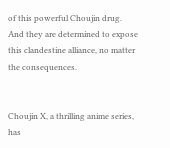of this powerful Choujin drug. And they are determined to expose this clandestine alliance, no matter the consequences.


Choujin X, a thrilling anime series, has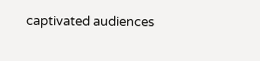captivated audiences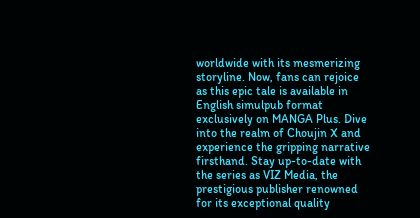worldwide with its mesmerizing storyline. Now, fans can rejoice as this epic tale is available in English simulpub format exclusively on MANGA Plus. Dive into the realm of Choujin X and experience the gripping narrative firsthand. Stay up-to-date with the series as VIZ Media, the prestigious publisher renowned for its exceptional quality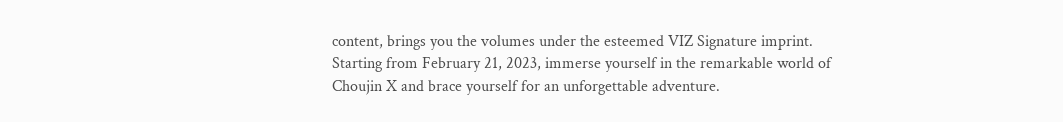content, brings you the volumes under the esteemed VIZ Signature imprint. Starting from February 21, 2023, immerse yourself in the remarkable world of Choujin X and brace yourself for an unforgettable adventure.